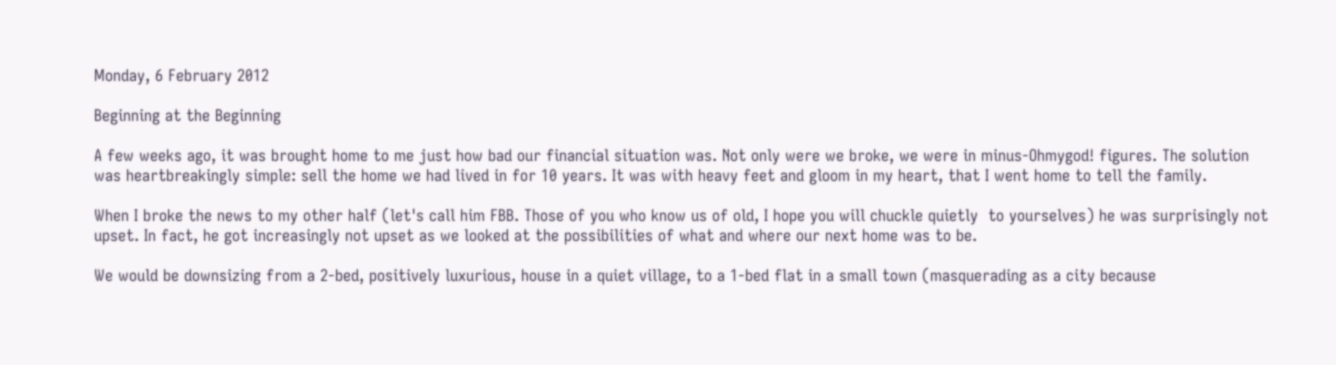Monday, 6 February 2012

Beginning at the Beginning

A few weeks ago, it was brought home to me just how bad our financial situation was. Not only were we broke, we were in minus-Ohmygod! figures. The solution was heartbreakingly simple: sell the home we had lived in for 10 years. It was with heavy feet and gloom in my heart, that I went home to tell the family.

When I broke the news to my other half (let's call him FBB. Those of you who know us of old, I hope you will chuckle quietly  to yourselves) he was surprisingly not upset. In fact, he got increasingly not upset as we looked at the possibilities of what and where our next home was to be.

We would be downsizing from a 2-bed, positively luxurious, house in a quiet village, to a 1-bed flat in a small town (masquerading as a city because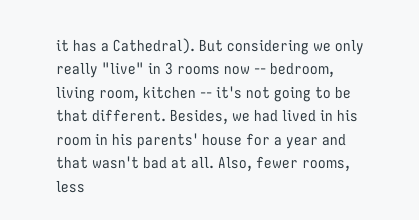it has a Cathedral). But considering we only really "live" in 3 rooms now -- bedroom, living room, kitchen -- it's not going to be that different. Besides, we had lived in his room in his parents' house for a year and that wasn't bad at all. Also, fewer rooms, less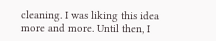cleaning. I was liking this idea more and more. Until then, I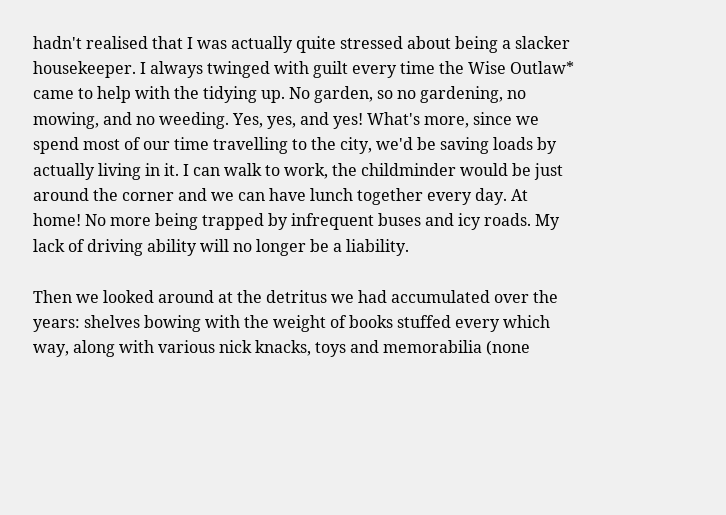hadn't realised that I was actually quite stressed about being a slacker housekeeper. I always twinged with guilt every time the Wise Outlaw* came to help with the tidying up. No garden, so no gardening, no mowing, and no weeding. Yes, yes, and yes! What's more, since we spend most of our time travelling to the city, we'd be saving loads by actually living in it. I can walk to work, the childminder would be just around the corner and we can have lunch together every day. At home! No more being trapped by infrequent buses and icy roads. My lack of driving ability will no longer be a liability.

Then we looked around at the detritus we had accumulated over the years: shelves bowing with the weight of books stuffed every which way, along with various nick knacks, toys and memorabilia (none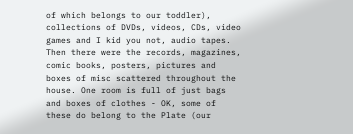of which belongs to our toddler), collections of DVDs, videos, CDs, video games and I kid you not, audio tapes. Then there were the records, magazines, comic books, posters, pictures and boxes of misc scattered throughout the house. One room is full of just bags and boxes of clothes - OK, some of these do belong to the Plate (our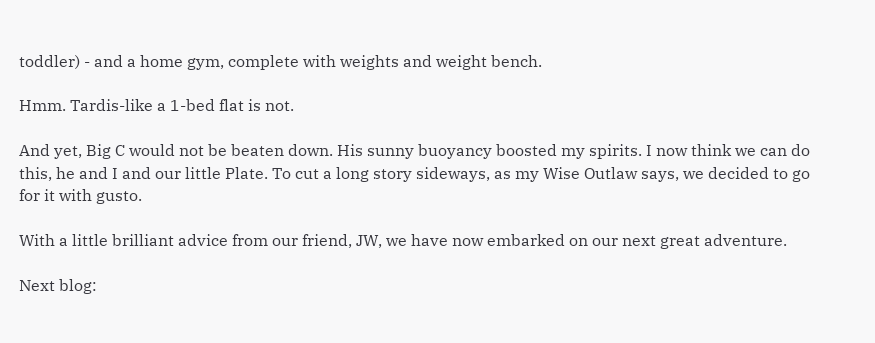toddler) - and a home gym, complete with weights and weight bench.

Hmm. Tardis-like a 1-bed flat is not.

And yet, Big C would not be beaten down. His sunny buoyancy boosted my spirits. I now think we can do this, he and I and our little Plate. To cut a long story sideways, as my Wise Outlaw says, we decided to go for it with gusto.

With a little brilliant advice from our friend, JW, we have now embarked on our next great adventure.

Next blog: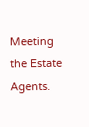Meeting the Estate Agents.